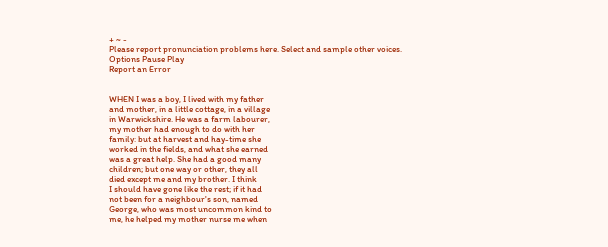+ ~ -
Please report pronunciation problems here. Select and sample other voices. Options Pause Play
Report an Error


WHEN I was a boy, I lived with my father
and mother, in a little cottage, in a village
in Warwickshire. He was a farm labourer,
my mother had enough to do with her
family: but at harvest and hay-time she
worked in the fields, and what she earned
was a great help. She had a good many
children; but one way or other, they all
died except me and my brother. I think
I should have gone like the rest; if it had
not been for a neighbour's son, named
George, who was most uncommon kind to
me, he helped my mother nurse me when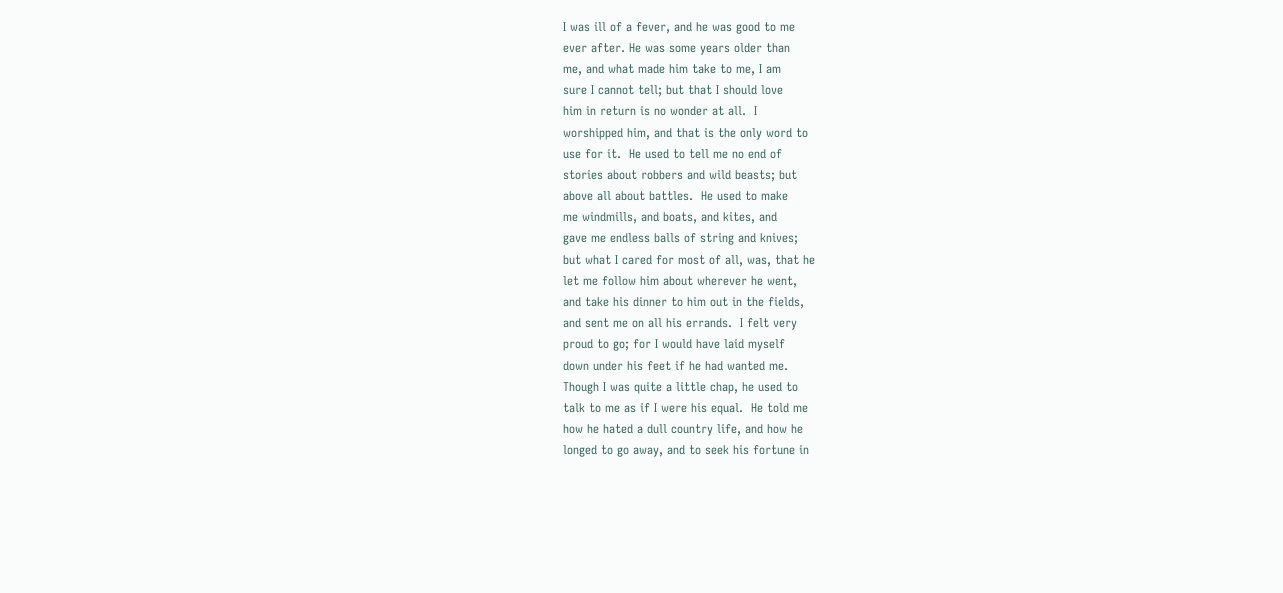I was ill of a fever, and he was good to me
ever after. He was some years older than
me, and what made him take to me, I am
sure I cannot tell; but that I should love
him in return is no wonder at all.  I
worshipped him, and that is the only word to
use for it.  He used to tell me no end of
stories about robbers and wild beasts; but
above all about battles.  He used to make
me windmills, and boats, and kites, and
gave me endless balls of string and knives;
but what I cared for most of all, was, that he
let me follow him about wherever he went,
and take his dinner to him out in the fields,
and sent me on all his errands.  I felt very
proud to go; for I would have laid myself
down under his feet if he had wanted me.
Though I was quite a little chap, he used to
talk to me as if I were his equal.  He told me
how he hated a dull country life, and how he
longed to go away, and to seek his fortune in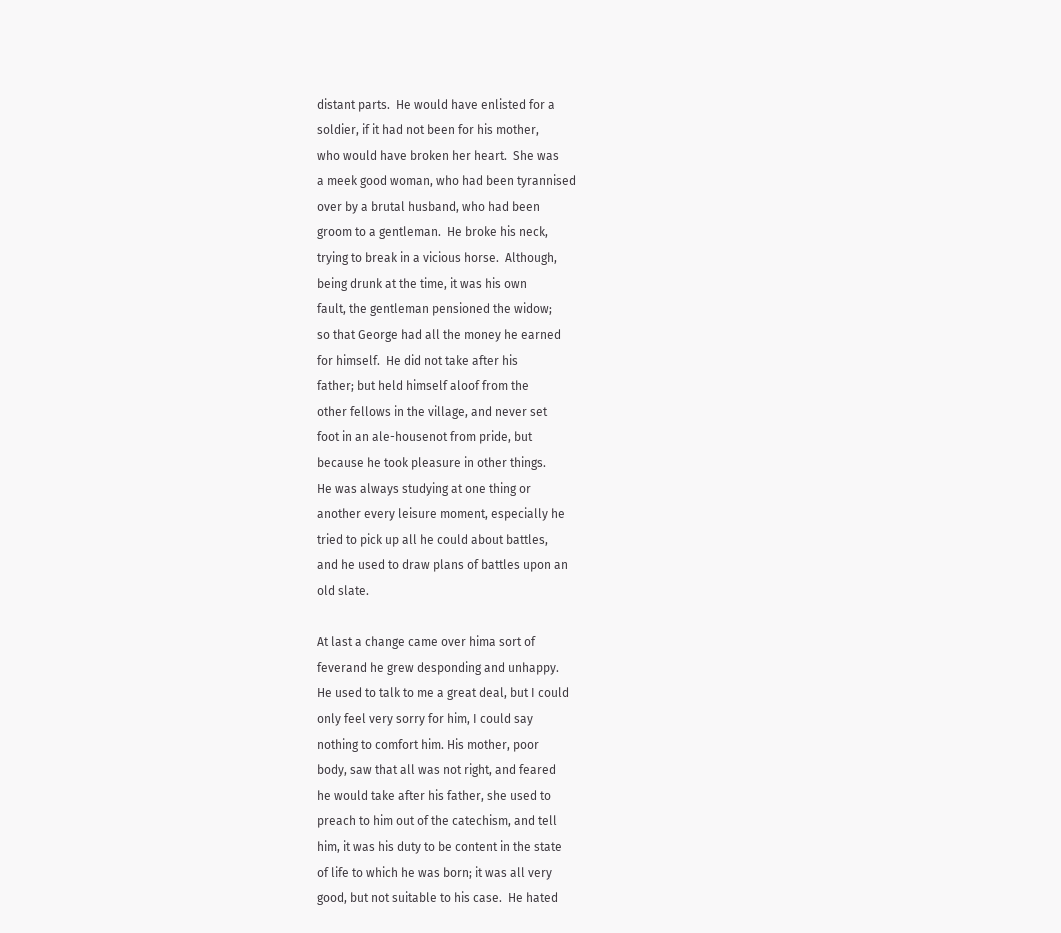distant parts.  He would have enlisted for a
soldier, if it had not been for his mother,
who would have broken her heart.  She was
a meek good woman, who had been tyrannised
over by a brutal husband, who had been
groom to a gentleman.  He broke his neck,
trying to break in a vicious horse.  Although,
being drunk at the time, it was his own
fault, the gentleman pensioned the widow;
so that George had all the money he earned
for himself.  He did not take after his
father; but held himself aloof from the
other fellows in the village, and never set
foot in an ale-housenot from pride, but
because he took pleasure in other things.
He was always studying at one thing or
another every leisure moment, especially he
tried to pick up all he could about battles,
and he used to draw plans of battles upon an
old slate.

At last a change came over hima sort of
feverand he grew desponding and unhappy.
He used to talk to me a great deal, but I could
only feel very sorry for him, I could say
nothing to comfort him. His mother, poor
body, saw that all was not right, and feared
he would take after his father, she used to
preach to him out of the catechism, and tell
him, it was his duty to be content in the state
of life to which he was born; it was all very
good, but not suitable to his case.  He hated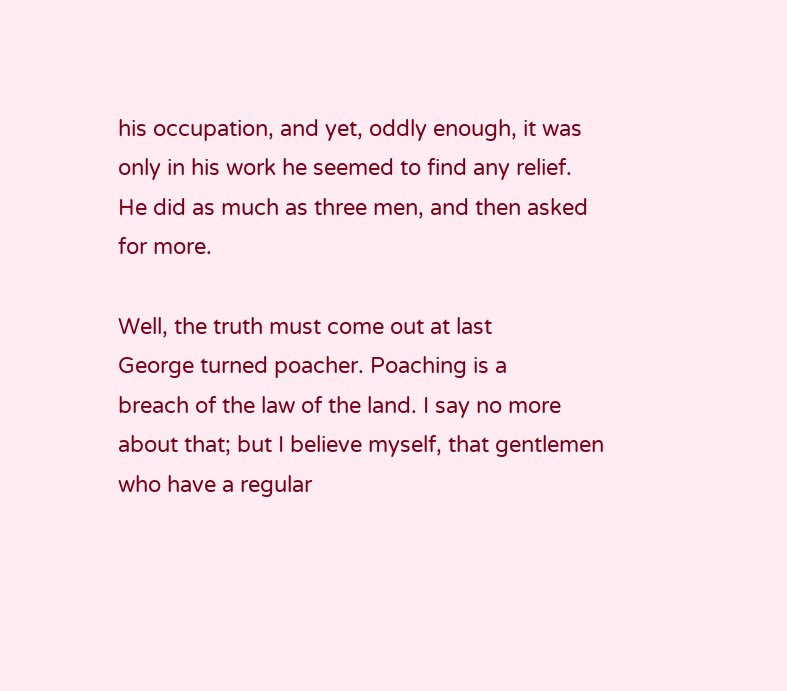his occupation, and yet, oddly enough, it was
only in his work he seemed to find any relief.
He did as much as three men, and then asked
for more.

Well, the truth must come out at last
George turned poacher. Poaching is a
breach of the law of the land. I say no more
about that; but I believe myself, that gentlemen
who have a regular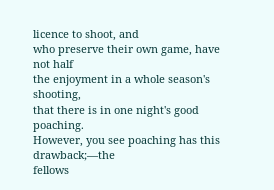licence to shoot, and
who preserve their own game, have not half
the enjoyment in a whole season's shooting,
that there is in one night's good poaching.
However, you see poaching has this drawback;—the
fellows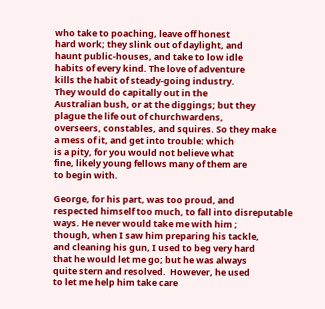who take to poaching, leave off honest
hard work; they slink out of daylight, and
haunt public-houses, and take to low idle
habits of every kind. The love of adventure
kills the habit of steady-going industry.
They would do capitally out in the
Australian bush, or at the diggings; but they
plague the life out of churchwardens,
overseers, constables, and squires. So they make
a mess of it, and get into trouble: which
is a pity, for you would not believe what
fine, likely young fellows many of them are
to begin with.

George, for his part, was too proud, and
respected himself too much, to fall into disreputable
ways. He never would take me with him ;
though, when I saw him preparing his tackle,
and cleaning his gun, I used to beg very hard
that he would let me go; but he was always
quite stern and resolved.  However, he used
to let me help him take care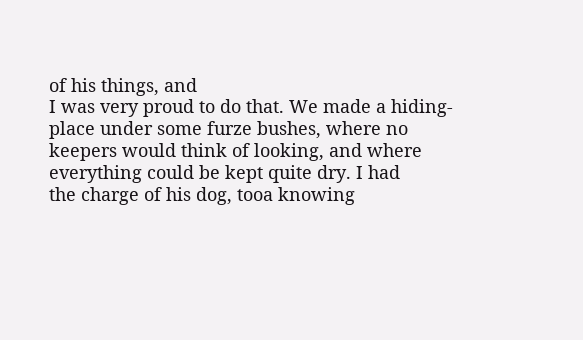of his things, and
I was very proud to do that. We made a hiding-
place under some furze bushes, where no
keepers would think of looking, and where
everything could be kept quite dry. I had
the charge of his dog, tooa knowing